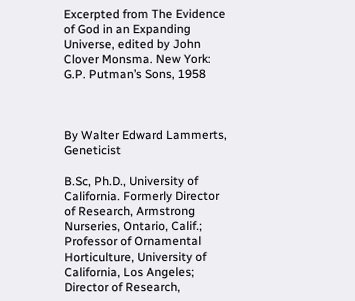Excerpted from The Evidence of God in an Expanding Universe, edited by John Clover Monsma. New York: G.P. Putman’s Sons, 1958



By Walter Edward Lammerts, Geneticist

B.Sc, Ph.D., University of California. Formerly Director of Research, Armstrong Nurseries, Ontario, Calif.; Professor of Ornamental Horticulture, University of California, Los Angeles; Director of Research,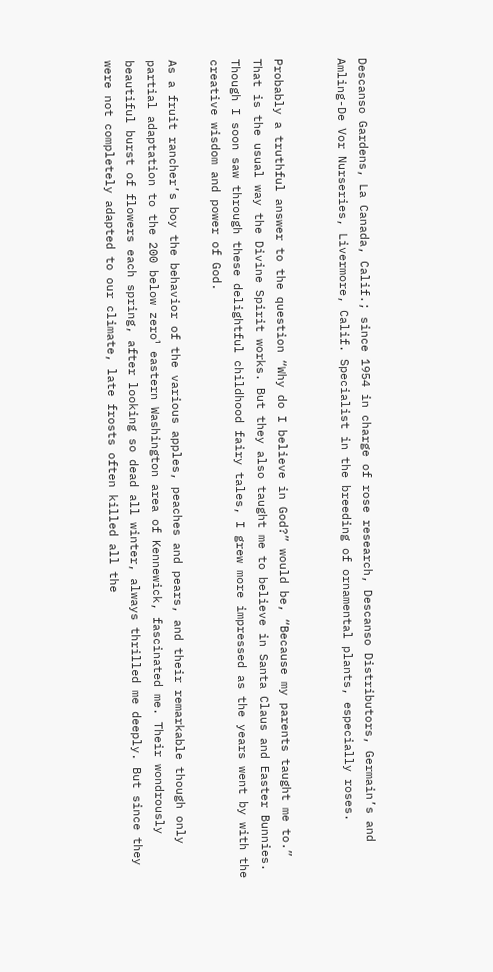Descanso Gardens, La Canada, Calif.; since 1954 in charge of rose research, Descanso Distributors, Germain’s and Amling-De Vor Nurseries, Livermore, Calif. Specialist in the breeding of ornamental plants, especially roses.


Probably a truthful answer to the question “Why do I believe in God?” would be, “Because my parents taught me to.” That is the usual way the Divine Spirit works. But they also taught me to believe in Santa Claus and Easter Bunnies. Though I soon saw through these delightful childhood fairy tales, I grew more impressed as the years went by with the creative wisdom and power of God.

As a fruit rancher’s boy the behavior of the various apples, peaches and pears, and their remarkable though only partial adaptation to the 200 below zero¹ eastern Washington area of Kennewick, fascinated me. Their wondrously beautiful burst of flowers each spring, after looking so dead all winter, always thrilled me deeply. But since they were not completely adapted to our climate, late frosts often killed all the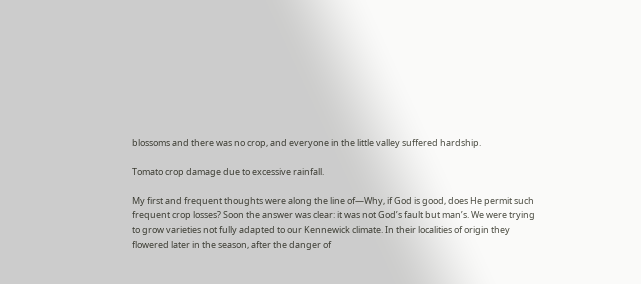blossoms and there was no crop, and everyone in the little valley suffered hardship.

Tomato crop damage due to excessive rainfall.

My first and frequent thoughts were along the line of—Why, if God is good, does He permit such frequent crop losses? Soon the answer was clear: it was not God’s fault but man’s. We were trying to grow varieties not fully adapted to our Kennewick climate. In their localities of origin they flowered later in the season, after the danger of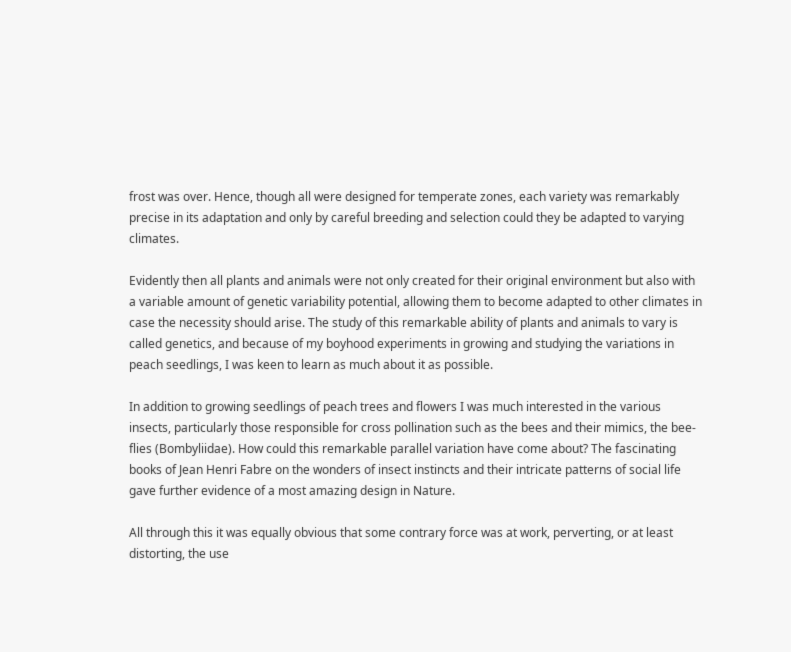frost was over. Hence, though all were designed for temperate zones, each variety was remarkably precise in its adaptation and only by careful breeding and selection could they be adapted to varying climates.

Evidently then all plants and animals were not only created for their original environment but also with a variable amount of genetic variability potential, allowing them to become adapted to other climates in case the necessity should arise. The study of this remarkable ability of plants and animals to vary is called genetics, and because of my boyhood experiments in growing and studying the variations in peach seedlings, I was keen to learn as much about it as possible.

In addition to growing seedlings of peach trees and flowers I was much interested in the various insects, particularly those responsible for cross pollination such as the bees and their mimics, the bee-flies (Bombyliidae). How could this remarkable parallel variation have come about? The fascinating books of Jean Henri Fabre on the wonders of insect instincts and their intricate patterns of social life gave further evidence of a most amazing design in Nature.

All through this it was equally obvious that some contrary force was at work, perverting, or at least distorting, the use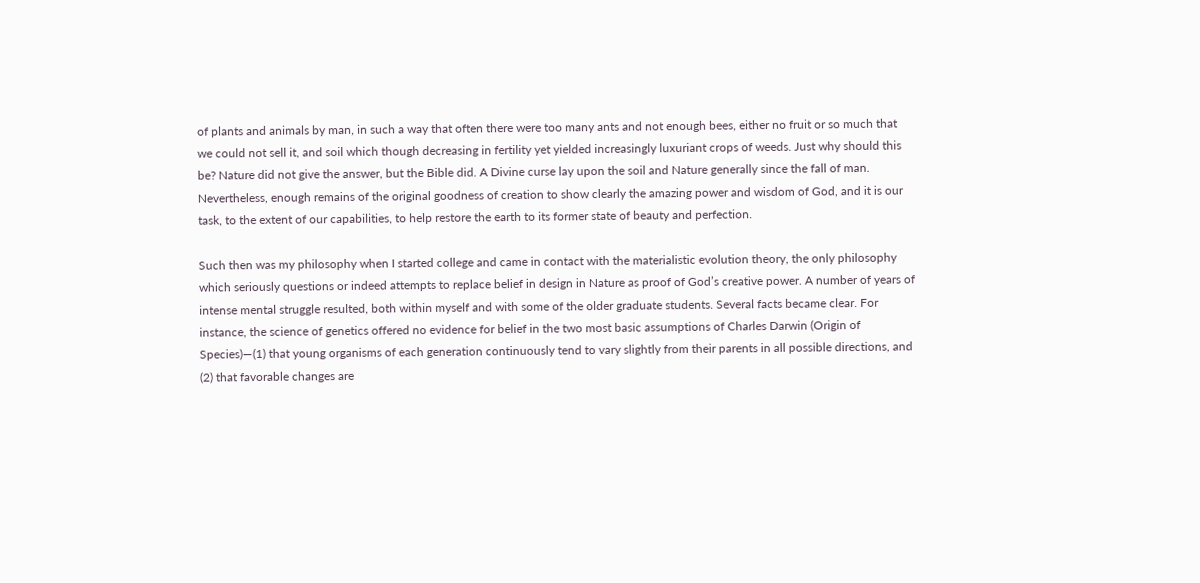of plants and animals by man, in such a way that often there were too many ants and not enough bees, either no fruit or so much that we could not sell it, and soil which though decreasing in fertility yet yielded increasingly luxuriant crops of weeds. Just why should this be? Nature did not give the answer, but the Bible did. A Divine curse lay upon the soil and Nature generally since the fall of man. Nevertheless, enough remains of the original goodness of creation to show clearly the amazing power and wisdom of God, and it is our task, to the extent of our capabilities, to help restore the earth to its former state of beauty and perfection.

Such then was my philosophy when I started college and came in contact with the materialistic evolution theory, the only philosophy which seriously questions or indeed attempts to replace belief in design in Nature as proof of God’s creative power. A number of years of intense mental struggle resulted, both within myself and with some of the older graduate students. Several facts became clear. For instance, the science of genetics offered no evidence for belief in the two most basic assumptions of Charles Darwin (Origin of Species)—(1) that young organisms of each generation continuously tend to vary slightly from their parents in all possible directions, and (2) that favorable changes are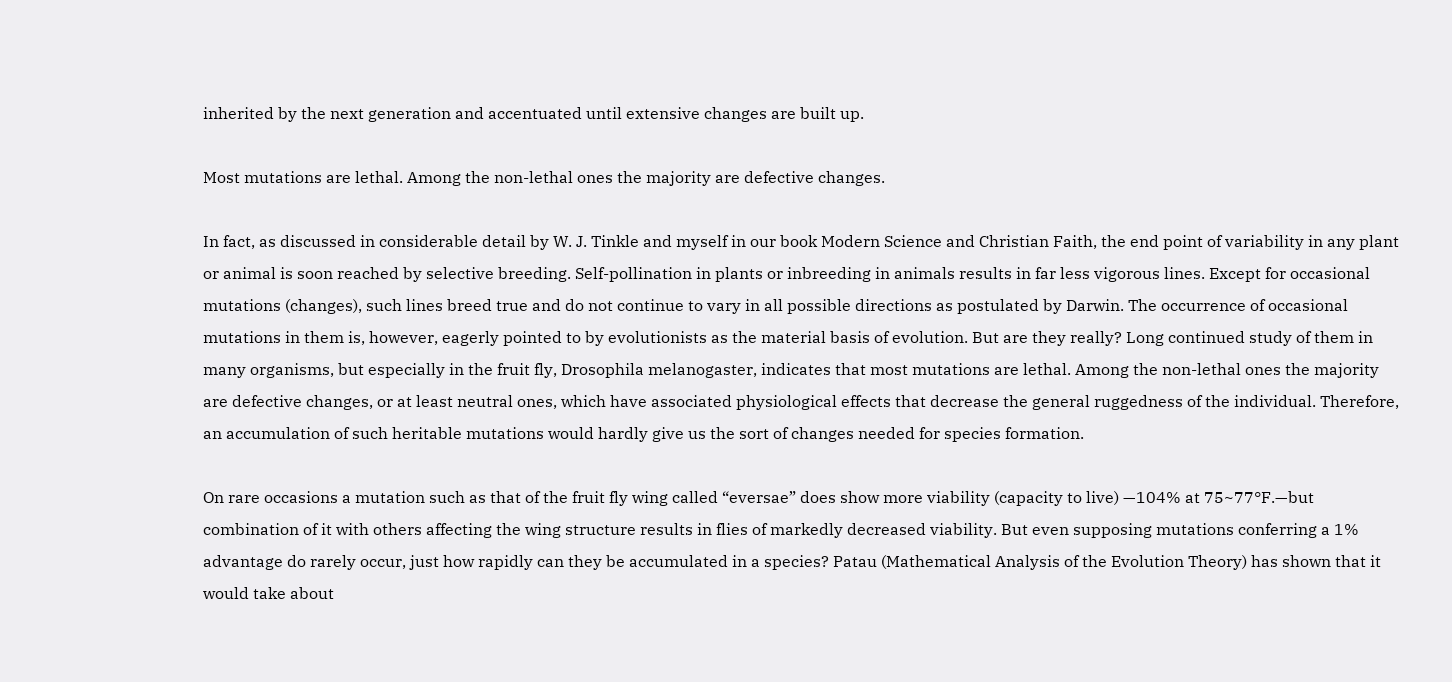inherited by the next generation and accentuated until extensive changes are built up.

Most mutations are lethal. Among the non-lethal ones the majority are defective changes.

In fact, as discussed in considerable detail by W. J. Tinkle and myself in our book Modern Science and Christian Faith, the end point of variability in any plant or animal is soon reached by selective breeding. Self-pollination in plants or inbreeding in animals results in far less vigorous lines. Except for occasional mutations (changes), such lines breed true and do not continue to vary in all possible directions as postulated by Darwin. The occurrence of occasional mutations in them is, however, eagerly pointed to by evolutionists as the material basis of evolution. But are they really? Long continued study of them in many organisms, but especially in the fruit fly, Drosophila melanogaster, indicates that most mutations are lethal. Among the non-lethal ones the majority are defective changes, or at least neutral ones, which have associated physiological effects that decrease the general ruggedness of the individual. Therefore, an accumulation of such heritable mutations would hardly give us the sort of changes needed for species formation.

On rare occasions a mutation such as that of the fruit fly wing called “eversae” does show more viability (capacity to live) —104% at 75~77°F.—but combination of it with others affecting the wing structure results in flies of markedly decreased viability. But even supposing mutations conferring a 1% advantage do rarely occur, just how rapidly can they be accumulated in a species? Patau (Mathematical Analysis of the Evolution Theory) has shown that it would take about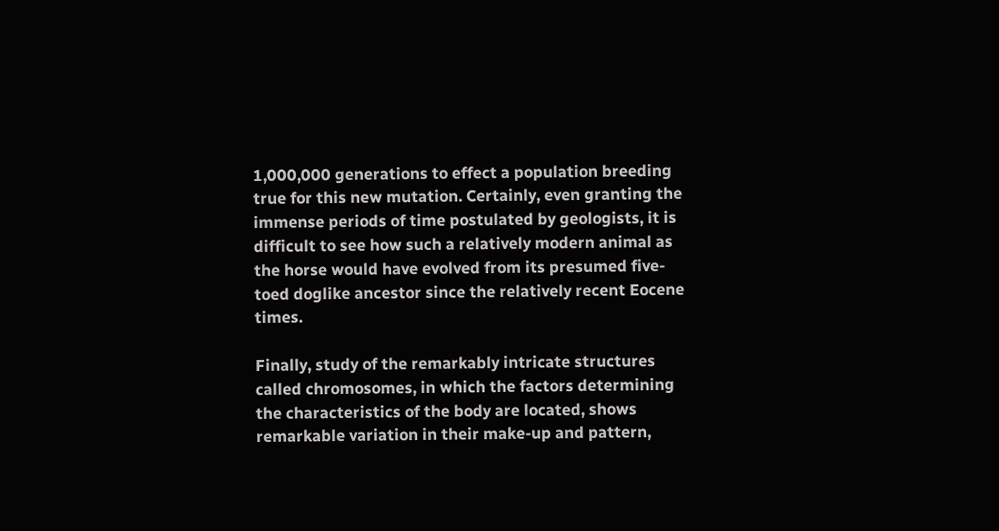1,000,000 generations to effect a population breeding true for this new mutation. Certainly, even granting the immense periods of time postulated by geologists, it is difficult to see how such a relatively modern animal as the horse would have evolved from its presumed five-toed doglike ancestor since the relatively recent Eocene times.

Finally, study of the remarkably intricate structures called chromosomes, in which the factors determining the characteristics of the body are located, shows remarkable variation in their make-up and pattern,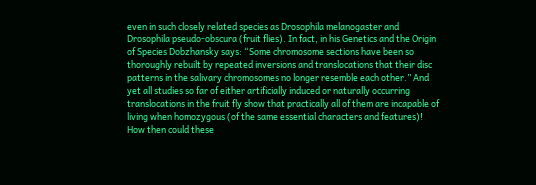even in such closely related species as Drosophila melanogaster and Drosophila pseudo-obscura (fruit flies). In fact, in his Genetics and the Origin of Species Dobzhansky says: “Some chromosome sections have been so thoroughly rebuilt by repeated inversions and translocations that their disc patterns in the salivary chromosomes no longer resemble each other.” And yet all studies so far of either artificially induced or naturally occurring translocations in the fruit fly show that practically all of them are incapable of living when homozygous (of the same essential characters and features)! How then could these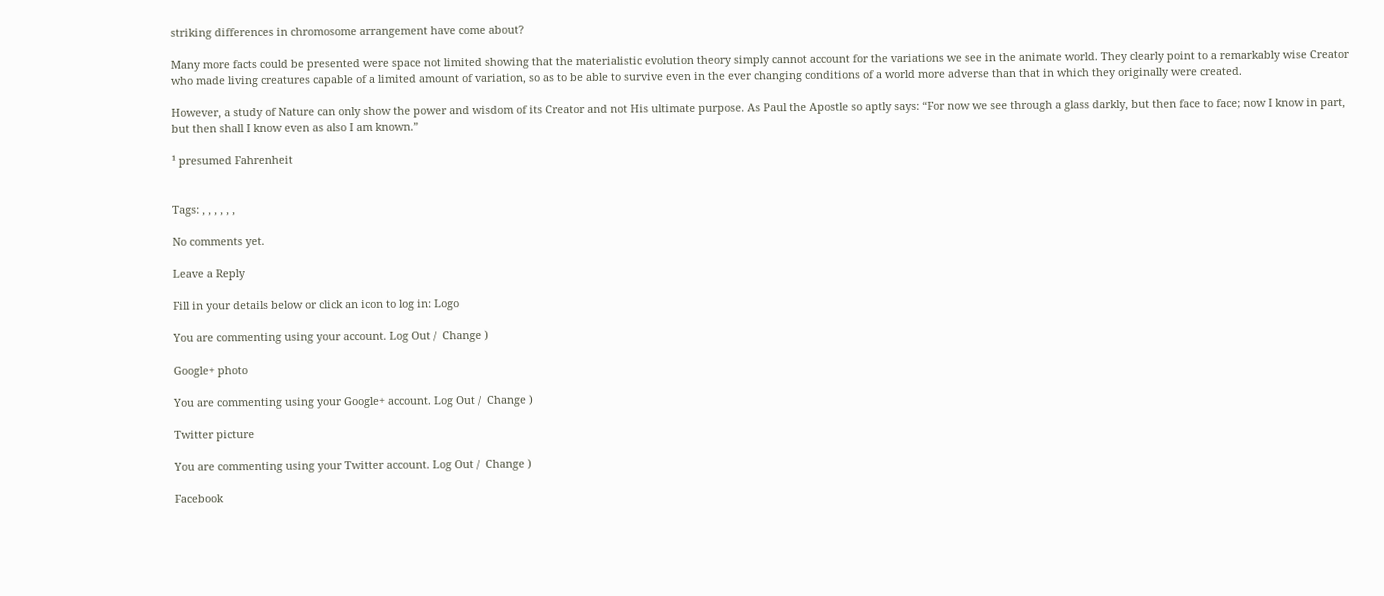striking differences in chromosome arrangement have come about?

Many more facts could be presented were space not limited showing that the materialistic evolution theory simply cannot account for the variations we see in the animate world. They clearly point to a remarkably wise Creator who made living creatures capable of a limited amount of variation, so as to be able to survive even in the ever changing conditions of a world more adverse than that in which they originally were created.

However, a study of Nature can only show the power and wisdom of its Creator and not His ultimate purpose. As Paul the Apostle so aptly says: “For now we see through a glass darkly, but then face to face; now I know in part, but then shall I know even as also I am known.”

¹ presumed Fahrenheit


Tags: , , , , , ,

No comments yet.

Leave a Reply

Fill in your details below or click an icon to log in: Logo

You are commenting using your account. Log Out /  Change )

Google+ photo

You are commenting using your Google+ account. Log Out /  Change )

Twitter picture

You are commenting using your Twitter account. Log Out /  Change )

Facebook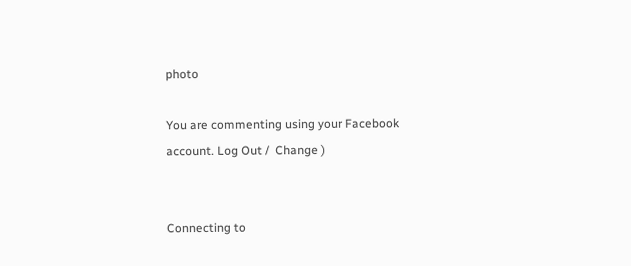photo

You are commenting using your Facebook account. Log Out /  Change )


Connecting to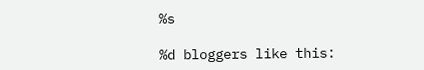%s

%d bloggers like this: